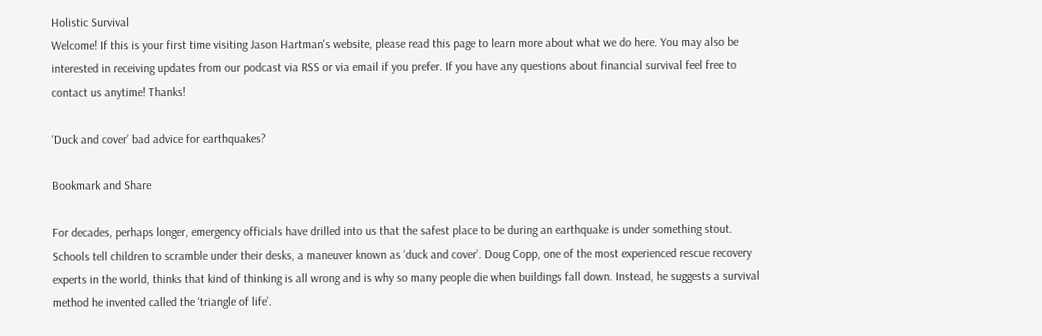Holistic Survival
Welcome! If this is your first time visiting Jason Hartman's website, please read this page to learn more about what we do here. You may also be interested in receiving updates from our podcast via RSS or via email if you prefer. If you have any questions about financial survival feel free to contact us anytime! Thanks!

‘Duck and cover’ bad advice for earthquakes?

Bookmark and Share

For decades, perhaps longer, emergency officials have drilled into us that the safest place to be during an earthquake is under something stout. Schools tell children to scramble under their desks, a maneuver known as ‘duck and cover’. Doug Copp, one of the most experienced rescue recovery experts in the world, thinks that kind of thinking is all wrong and is why so many people die when buildings fall down. Instead, he suggests a survival method he invented called the ‘triangle of life’.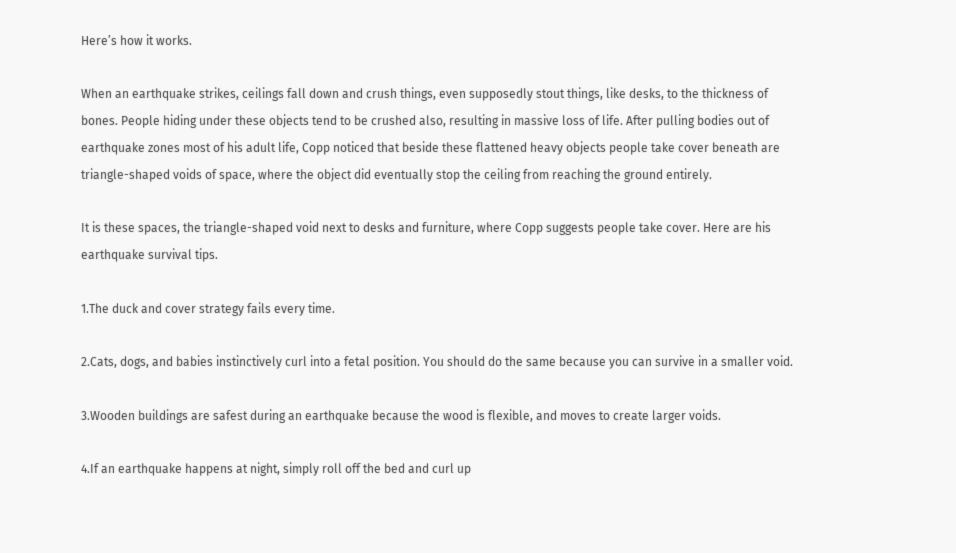Here’s how it works.

When an earthquake strikes, ceilings fall down and crush things, even supposedly stout things, like desks, to the thickness of bones. People hiding under these objects tend to be crushed also, resulting in massive loss of life. After pulling bodies out of earthquake zones most of his adult life, Copp noticed that beside these flattened heavy objects people take cover beneath are triangle-shaped voids of space, where the object did eventually stop the ceiling from reaching the ground entirely.

It is these spaces, the triangle-shaped void next to desks and furniture, where Copp suggests people take cover. Here are his earthquake survival tips.

1.The duck and cover strategy fails every time.

2.Cats, dogs, and babies instinctively curl into a fetal position. You should do the same because you can survive in a smaller void.

3.Wooden buildings are safest during an earthquake because the wood is flexible, and moves to create larger voids.

4.If an earthquake happens at night, simply roll off the bed and curl up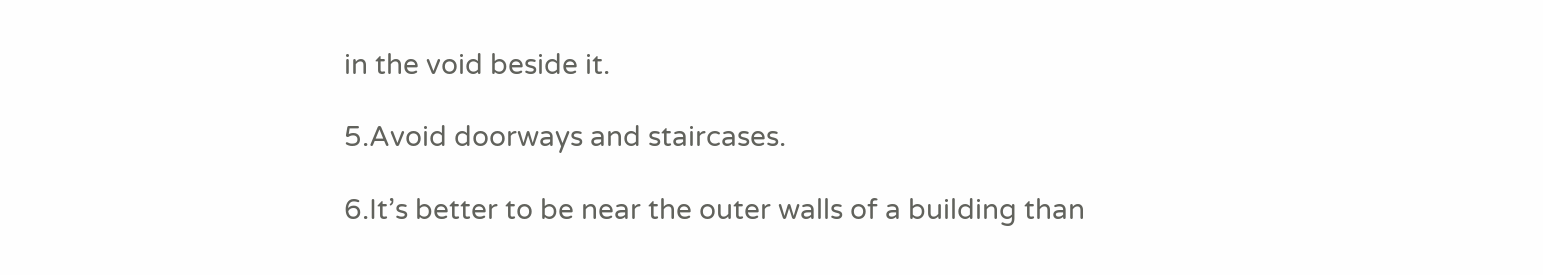in the void beside it.

5.Avoid doorways and staircases.

6.It’s better to be near the outer walls of a building than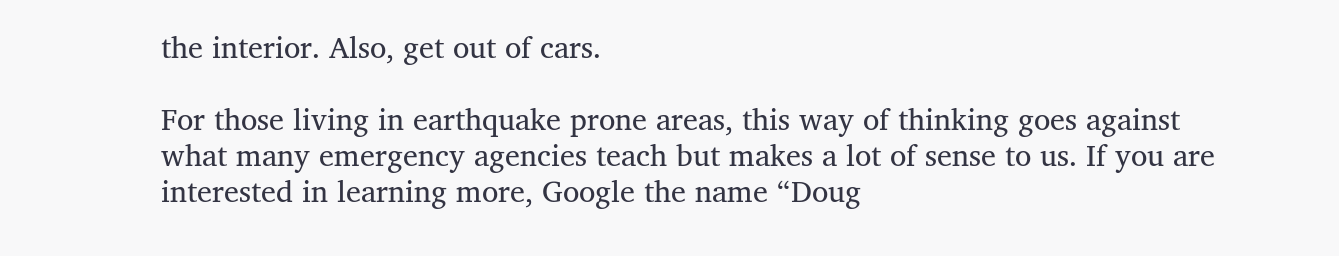the interior. Also, get out of cars.

For those living in earthquake prone areas, this way of thinking goes against what many emergency agencies teach but makes a lot of sense to us. If you are interested in learning more, Google the name “Doug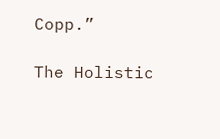Copp.”

The Holistic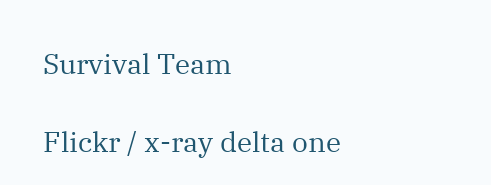Survival Team

Flickr / x-ray delta one